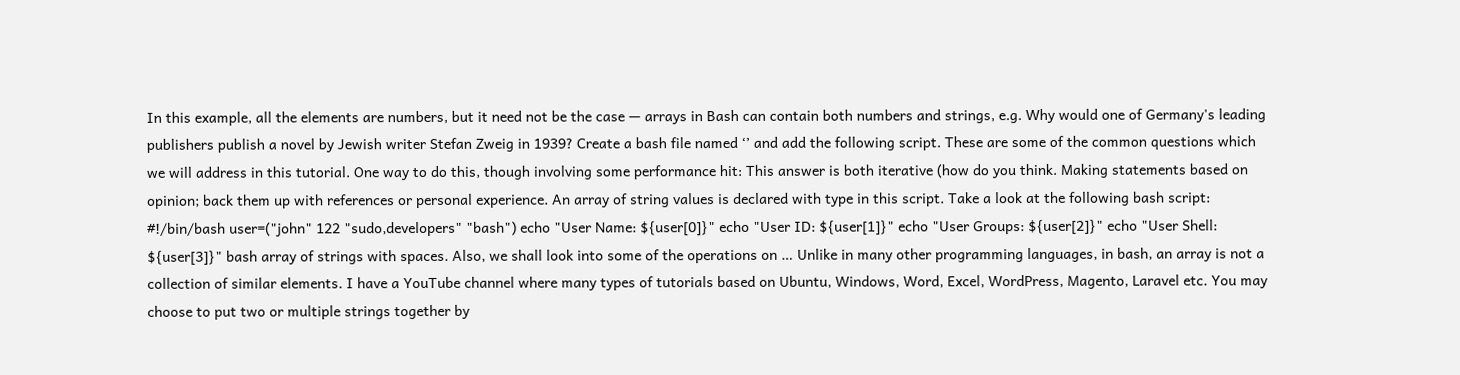In this example, all the elements are numbers, but it need not be the case — arrays in Bash can contain both numbers and strings, e.g. Why would one of Germany's leading publishers publish a novel by Jewish writer Stefan Zweig in 1939? Create a bash file named ‘’ and add the following script. These are some of the common questions which we will address in this tutorial. One way to do this, though involving some performance hit: This answer is both iterative (how do you think. Making statements based on opinion; back them up with references or personal experience. An array of string values is declared with type in this script. Take a look at the following bash script: #!/bin/bash user=("john" 122 "sudo,developers" "bash") echo "User Name: ${user[0]}" echo "User ID: ${user[1]}" echo "User Groups: ${user[2]}" echo "User Shell: ${user[3]}" bash array of strings with spaces. Also, we shall look into some of the operations on … Unlike in many other programming languages, in bash, an array is not a collection of similar elements. I have a YouTube channel where many types of tutorials based on Ubuntu, Windows, Word, Excel, WordPress, Magento, Laravel etc. You may choose to put two or multiple strings together by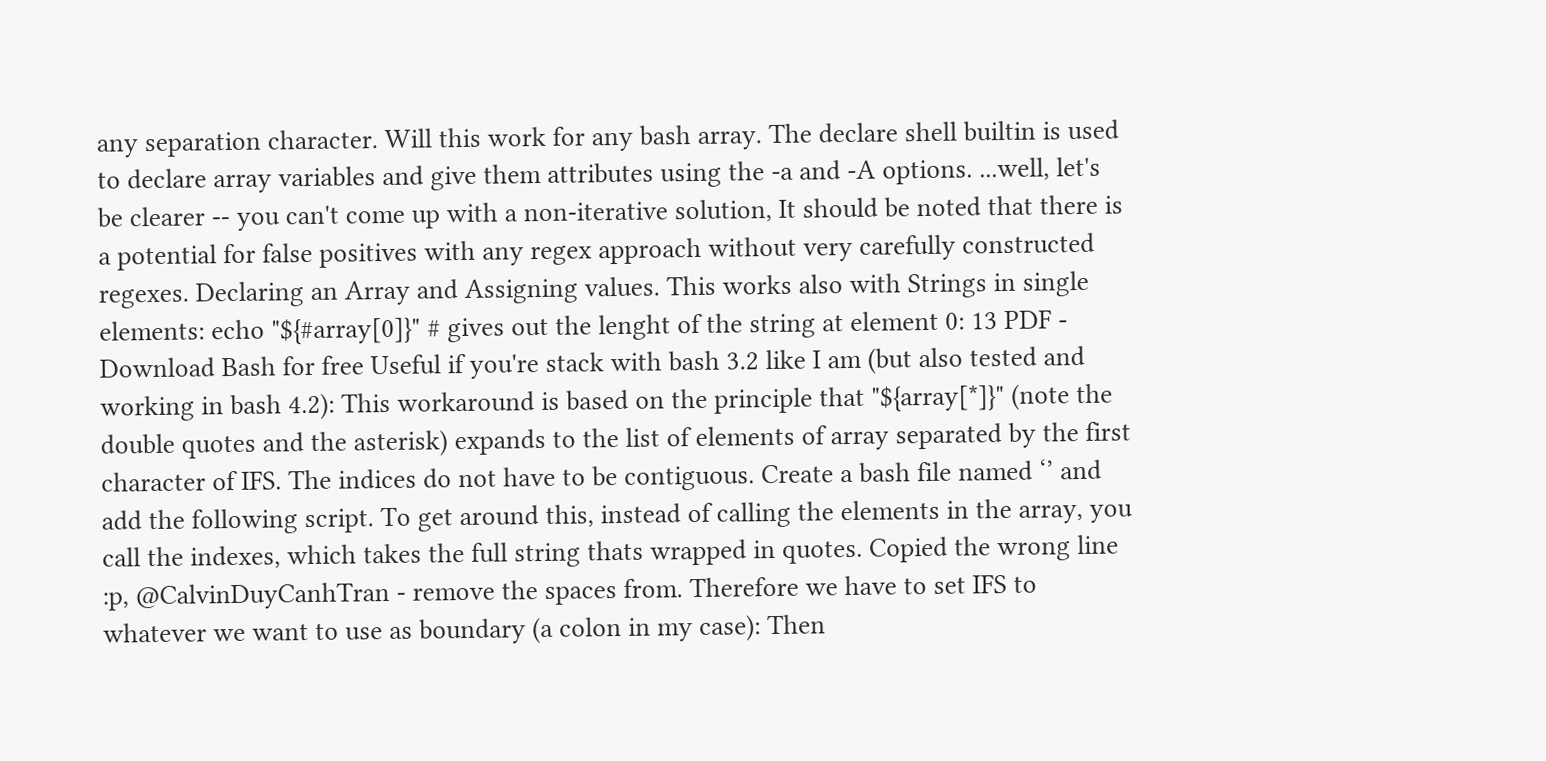any separation character. Will this work for any bash array. The declare shell builtin is used to declare array variables and give them attributes using the -a and -A options. ...well, let's be clearer -- you can't come up with a non-iterative solution, It should be noted that there is a potential for false positives with any regex approach without very carefully constructed regexes. Declaring an Array and Assigning values. This works also with Strings in single elements: echo "${#array[0]}" # gives out the lenght of the string at element 0: 13 PDF - Download Bash for free Useful if you're stack with bash 3.2 like I am (but also tested and working in bash 4.2): This workaround is based on the principle that "${array[*]}" (note the double quotes and the asterisk) expands to the list of elements of array separated by the first character of IFS. The indices do not have to be contiguous. Create a bash file named ‘’ and add the following script. To get around this, instead of calling the elements in the array, you call the indexes, which takes the full string thats wrapped in quotes. Copied the wrong line :p, @CalvinDuyCanhTran - remove the spaces from. Therefore we have to set IFS to whatever we want to use as boundary (a colon in my case): Then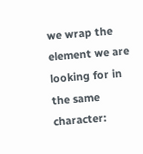we wrap the element we are looking for in the same character: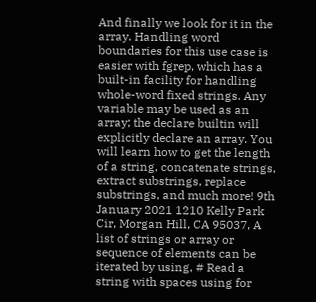And finally we look for it in the array. Handling word boundaries for this use case is easier with fgrep, which has a built-in facility for handling whole-word fixed strings. Any variable may be used as an array; the declare builtin will explicitly declare an array. You will learn how to get the length of a string, concatenate strings, extract substrings, replace substrings, and much more! 9th January 2021 1210 Kelly Park Cir, Morgan Hill, CA 95037, A list of strings or array or sequence of elements can be iterated by using, # Read a string with spaces using for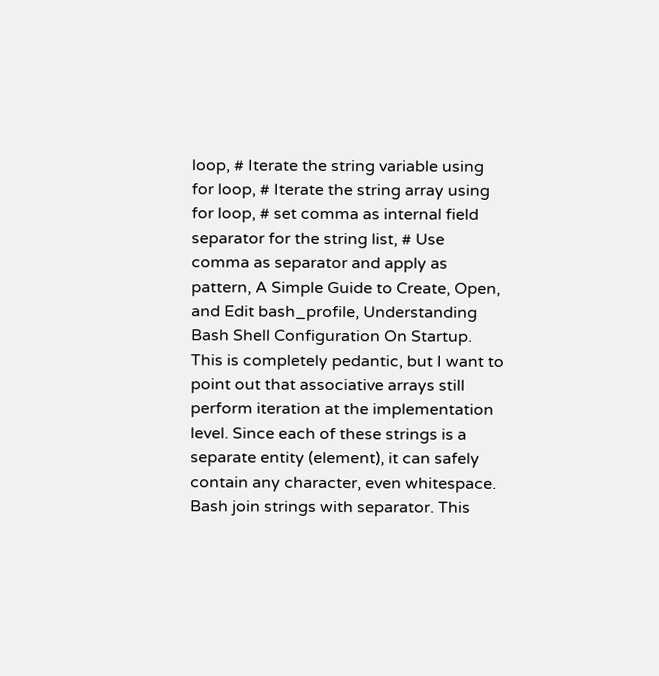loop, # Iterate the string variable using for loop, # Iterate the string array using for loop, # set comma as internal field separator for the string list, # Use comma as separator and apply as pattern, A Simple Guide to Create, Open, and Edit bash_profile, Understanding Bash Shell Configuration On Startup. This is completely pedantic, but I want to point out that associative arrays still perform iteration at the implementation level. Since each of these strings is a separate entity (element), it can safely contain any character, even whitespace. Bash join strings with separator. This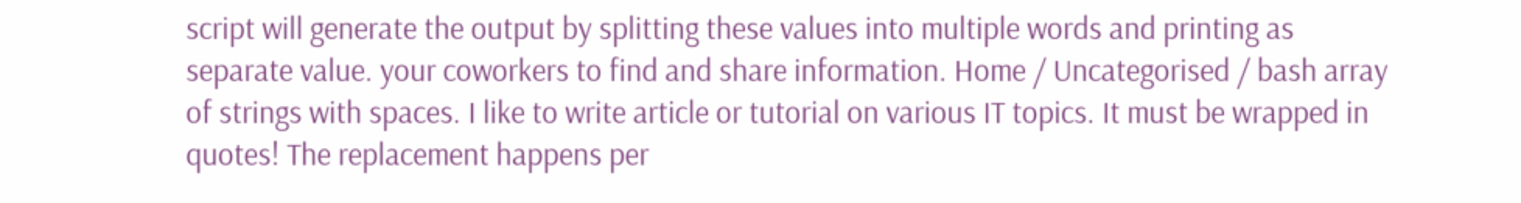script will generate the output by splitting these values into multiple words and printing as separate value. your coworkers to find and share information. Home / Uncategorised / bash array of strings with spaces. I like to write article or tutorial on various IT topics. It must be wrapped in quotes! The replacement happens per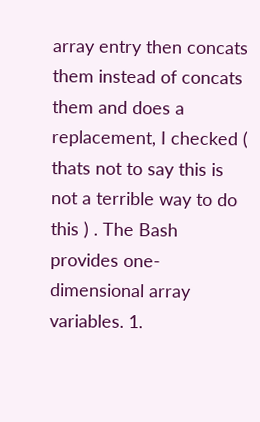array entry then concats them instead of concats them and does a replacement, I checked ( thats not to say this is not a terrible way to do this ) . The Bash provides one-dimensional array variables. 1.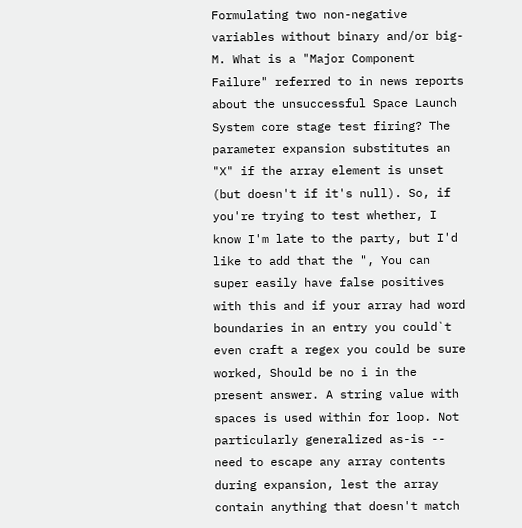Formulating two non-negative variables without binary and/or big-M. What is a "Major Component Failure" referred to in news reports about the unsuccessful Space Launch System core stage test firing? The parameter expansion substitutes an "X" if the array element is unset (but doesn't if it's null). So, if you're trying to test whether, I know I'm late to the party, but I'd like to add that the ", You can super easily have false positives with this and if your array had word boundaries in an entry you could`t even craft a regex you could be sure worked, Should be no i in the present answer. A string value with spaces is used within for loop. Not particularly generalized as-is -- need to escape any array contents during expansion, lest the array contain anything that doesn't match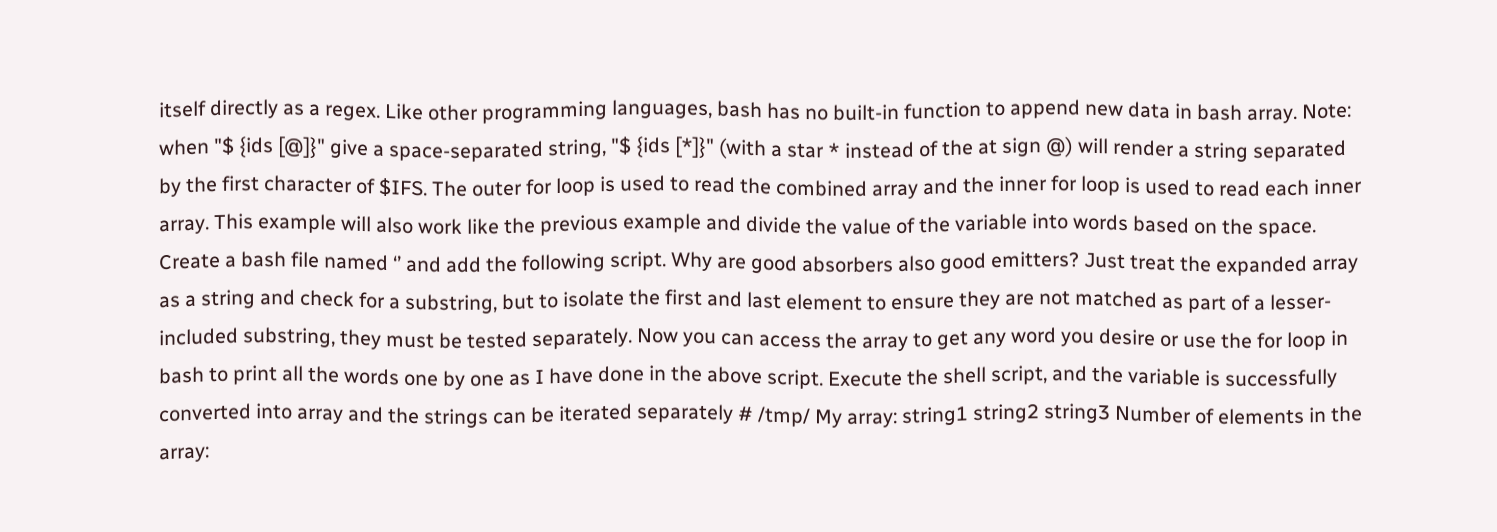itself directly as a regex. Like other programming languages, bash has no built-in function to append new data in bash array. Note: when "$ {ids [@]}" give a space-separated string, "$ {ids [*]}" (with a star * instead of the at sign @) will render a string separated by the first character of $IFS. The outer for loop is used to read the combined array and the inner for loop is used to read each inner array. This example will also work like the previous example and divide the value of the variable into words based on the space. Create a bash file named ‘’ and add the following script. Why are good absorbers also good emitters? Just treat the expanded array as a string and check for a substring, but to isolate the first and last element to ensure they are not matched as part of a lesser-included substring, they must be tested separately. Now you can access the array to get any word you desire or use the for loop in bash to print all the words one by one as I have done in the above script. Execute the shell script, and the variable is successfully converted into array and the strings can be iterated separately # /tmp/ My array: string1 string2 string3 Number of elements in the array: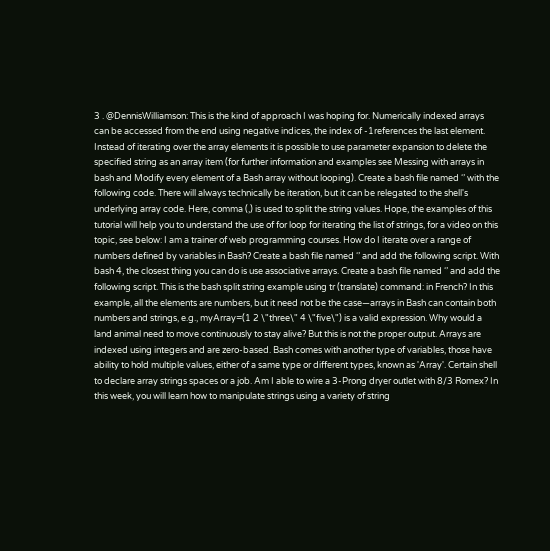3 . @DennisWilliamson: This is the kind of approach I was hoping for. Numerically indexed arrays can be accessed from the end using negative indices, the index of -1references the last element. Instead of iterating over the array elements it is possible to use parameter expansion to delete the specified string as an array item (for further information and examples see Messing with arrays in bash and Modify every element of a Bash array without looping). Create a bash file named ‘’ with the following code. There will always technically be iteration, but it can be relegated to the shell's underlying array code. Here, comma (,) is used to split the string values. Hope, the examples of this tutorial will help you to understand the use of for loop for iterating the list of strings, for a video on this topic, see below: I am a trainer of web programming courses. How do I iterate over a range of numbers defined by variables in Bash? Create a bash file named ‘’ and add the following script. With bash 4, the closest thing you can do is use associative arrays. Create a bash file named ‘’ and add the following script. This is the bash split string example using tr (translate) command: in French? In this example, all the elements are numbers, but it need not be the case—arrays in Bash can contain both numbers and strings, e.g., myArray=(1 2 \"three\" 4 \"five\") is a valid expression. Why would a land animal need to move continuously to stay alive? But this is not the proper output. Arrays are indexed using integers and are zero-based. Bash comes with another type of variables, those have ability to hold multiple values, either of a same type or different types, known as 'Array'. Certain shell to declare array strings spaces or a job. Am I able to wire a 3-Prong dryer outlet with 8/3 Romex? In this week, you will learn how to manipulate strings using a variety of string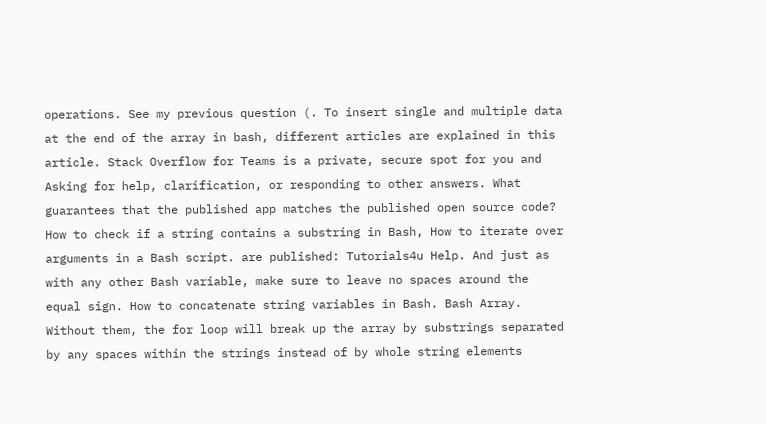operations. See my previous question (. To insert single and multiple data at the end of the array in bash, different articles are explained in this article. Stack Overflow for Teams is a private, secure spot for you and Asking for help, clarification, or responding to other answers. What guarantees that the published app matches the published open source code? How to check if a string contains a substring in Bash, How to iterate over arguments in a Bash script. are published: Tutorials4u Help. And just as with any other Bash variable, make sure to leave no spaces around the equal sign. How to concatenate string variables in Bash. Bash Array. Without them, the for loop will break up the array by substrings separated by any spaces within the strings instead of by whole string elements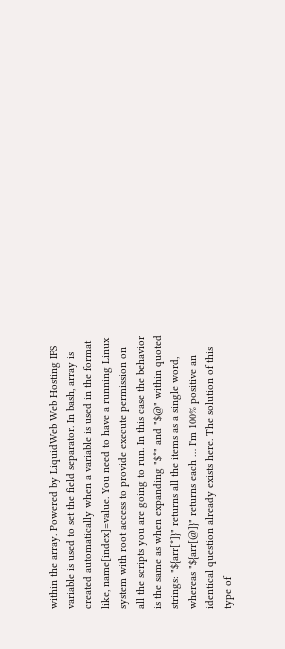within the array. Powered by LiquidWeb Web Hosting IFS variable is used to set the field separator. In bash, array is created automatically when a variable is used in the format like, name[index]=value. You need to have a running Linux system with root access to provide execute permission on all the scripts you are going to run. In this case the behavior is the same as when expanding "$*" and "$@" within quoted strings: "${arr[*]}" returns all the items as a single word, whereas "${arr[@]}" returns each … I'm 100% positive an identical question already exists here. The solution of this type of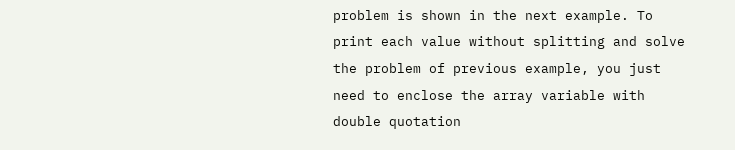problem is shown in the next example. To print each value without splitting and solve the problem of previous example, you just need to enclose the array variable with double quotation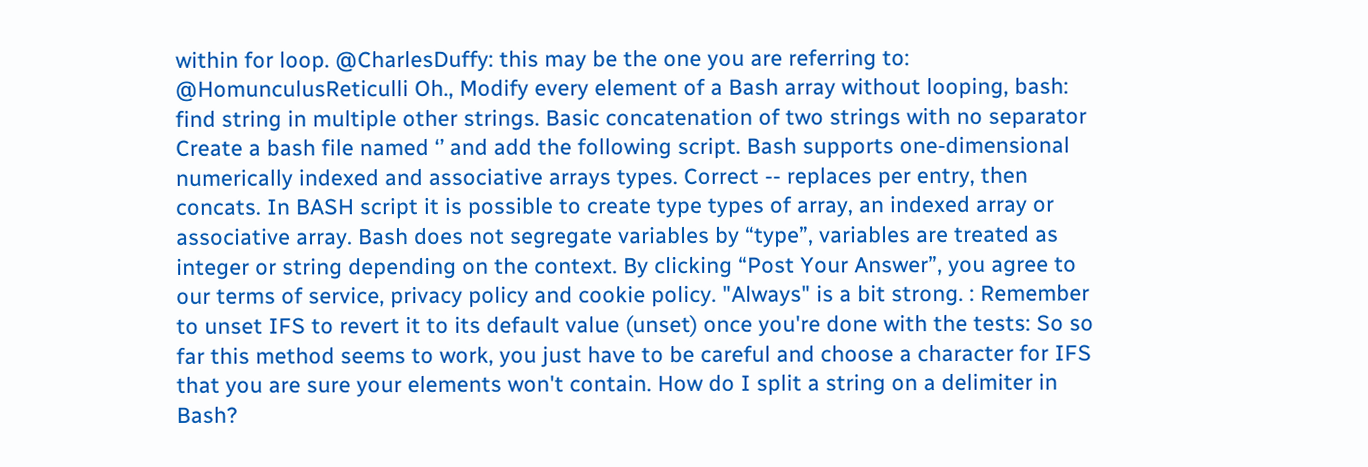within for loop. @CharlesDuffy: this may be the one you are referring to: @HomunculusReticulli Oh., Modify every element of a Bash array without looping, bash: find string in multiple other strings. Basic concatenation of two strings with no separator Create a bash file named ‘’ and add the following script. Bash supports one-dimensional numerically indexed and associative arrays types. Correct -- replaces per entry, then concats. In BASH script it is possible to create type types of array, an indexed array or associative array. Bash does not segregate variables by “type”, variables are treated as integer or string depending on the context. By clicking “Post Your Answer”, you agree to our terms of service, privacy policy and cookie policy. "Always" is a bit strong. : Remember to unset IFS to revert it to its default value (unset) once you're done with the tests: So so far this method seems to work, you just have to be careful and choose a character for IFS that you are sure your elements won't contain. How do I split a string on a delimiter in Bash?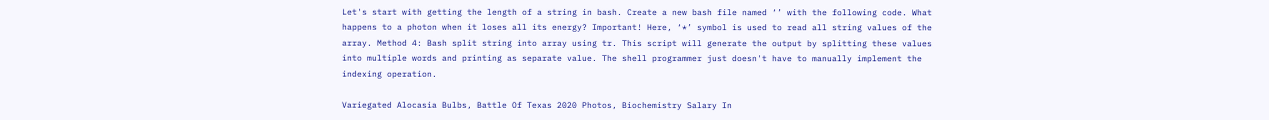Let's start with getting the length of a string in bash. Create a new bash file named ‘’ with the following code. What happens to a photon when it loses all its energy? Important! Here, ‘*’ symbol is used to read all string values of the array. Method 4: Bash split string into array using tr. This script will generate the output by splitting these values into multiple words and printing as separate value. The shell programmer just doesn't have to manually implement the indexing operation.

Variegated Alocasia Bulbs, Battle Of Texas 2020 Photos, Biochemistry Salary In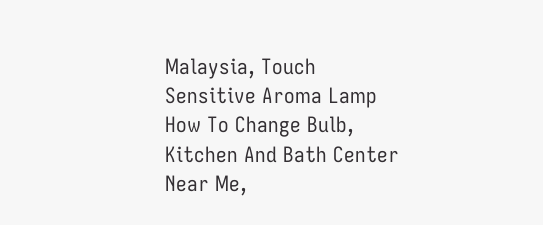Malaysia, Touch Sensitive Aroma Lamp How To Change Bulb, Kitchen And Bath Center Near Me,